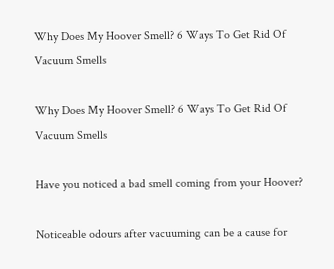Why Does My Hoover Smell? 6 Ways To Get Rid Of Vacuum Smells

Why Does My Hoover Smell? 6 Ways To Get Rid Of Vacuum Smells

Have you noticed a bad smell coming from your Hoover?

Noticeable odours after vacuuming can be a cause for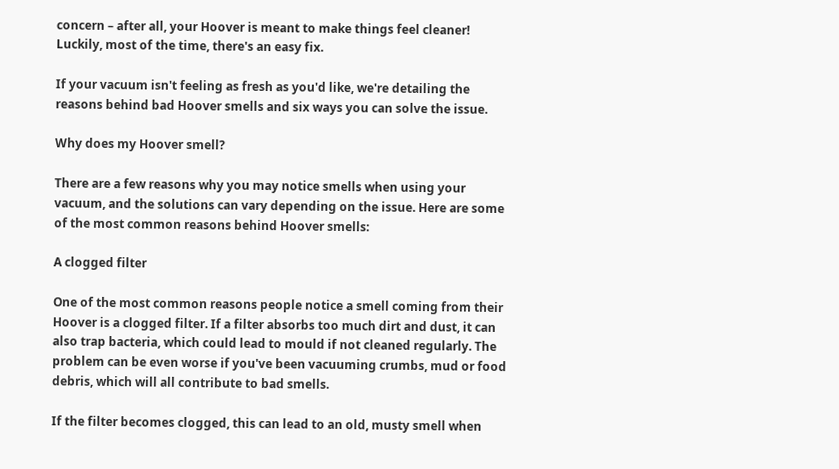concern – after all, your Hoover is meant to make things feel cleaner! Luckily, most of the time, there's an easy fix.

If your vacuum isn't feeling as fresh as you'd like, we're detailing the reasons behind bad Hoover smells and six ways you can solve the issue.

Why does my Hoover smell?

There are a few reasons why you may notice smells when using your vacuum, and the solutions can vary depending on the issue. Here are some of the most common reasons behind Hoover smells:

A clogged filter

One of the most common reasons people notice a smell coming from their Hoover is a clogged filter. If a filter absorbs too much dirt and dust, it can also trap bacteria, which could lead to mould if not cleaned regularly. The problem can be even worse if you've been vacuuming crumbs, mud or food debris, which will all contribute to bad smells.

If the filter becomes clogged, this can lead to an old, musty smell when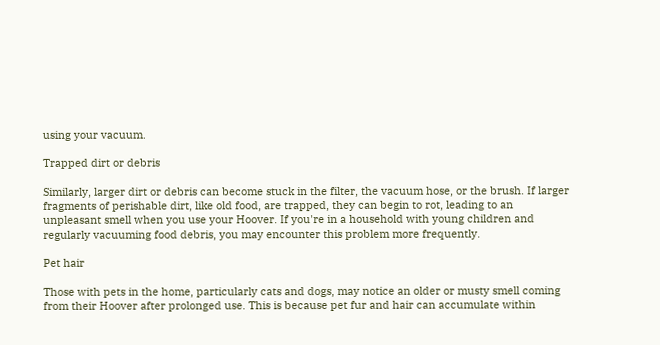using your vacuum.

Trapped dirt or debris

Similarly, larger dirt or debris can become stuck in the filter, the vacuum hose, or the brush. If larger fragments of perishable dirt, like old food, are trapped, they can begin to rot, leading to an unpleasant smell when you use your Hoover. If you're in a household with young children and regularly vacuuming food debris, you may encounter this problem more frequently.

Pet hair

Those with pets in the home, particularly cats and dogs, may notice an older or musty smell coming from their Hoover after prolonged use. This is because pet fur and hair can accumulate within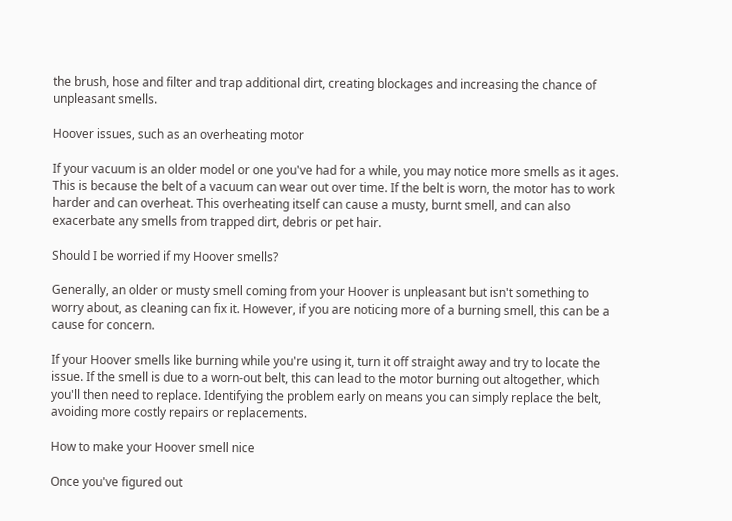the brush, hose and filter and trap additional dirt, creating blockages and increasing the chance of unpleasant smells.

Hoover issues, such as an overheating motor

If your vacuum is an older model or one you've had for a while, you may notice more smells as it ages. This is because the belt of a vacuum can wear out over time. If the belt is worn, the motor has to work harder and can overheat. This overheating itself can cause a musty, burnt smell, and can also exacerbate any smells from trapped dirt, debris or pet hair.

Should I be worried if my Hoover smells?

Generally, an older or musty smell coming from your Hoover is unpleasant but isn't something to worry about, as cleaning can fix it. However, if you are noticing more of a burning smell, this can be a cause for concern.

If your Hoover smells like burning while you're using it, turn it off straight away and try to locate the issue. If the smell is due to a worn-out belt, this can lead to the motor burning out altogether, which you'll then need to replace. Identifying the problem early on means you can simply replace the belt, avoiding more costly repairs or replacements.

How to make your Hoover smell nice

Once you've figured out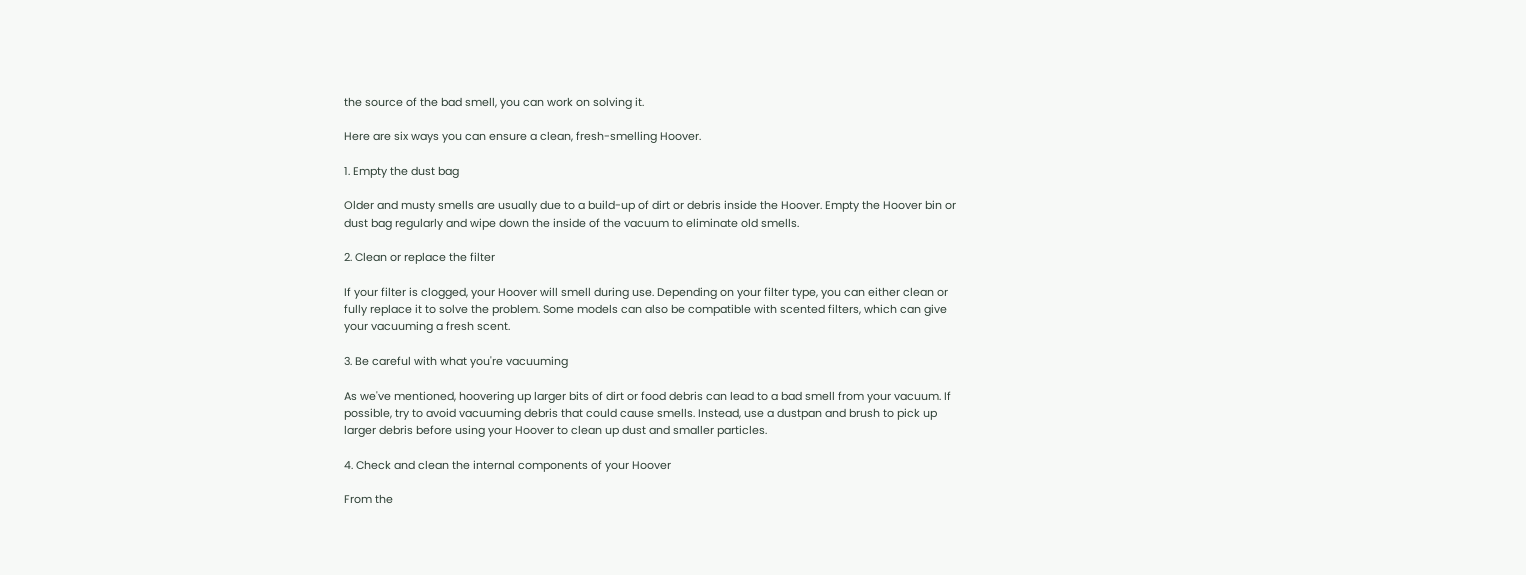the source of the bad smell, you can work on solving it.

Here are six ways you can ensure a clean, fresh-smelling Hoover.

1. Empty the dust bag

Older and musty smells are usually due to a build-up of dirt or debris inside the Hoover. Empty the Hoover bin or dust bag regularly and wipe down the inside of the vacuum to eliminate old smells.

2. Clean or replace the filter

If your filter is clogged, your Hoover will smell during use. Depending on your filter type, you can either clean or fully replace it to solve the problem. Some models can also be compatible with scented filters, which can give your vacuuming a fresh scent.

3. Be careful with what you're vacuuming

As we've mentioned, hoovering up larger bits of dirt or food debris can lead to a bad smell from your vacuum. If possible, try to avoid vacuuming debris that could cause smells. Instead, use a dustpan and brush to pick up larger debris before using your Hoover to clean up dust and smaller particles.

4. Check and clean the internal components of your Hoover

From the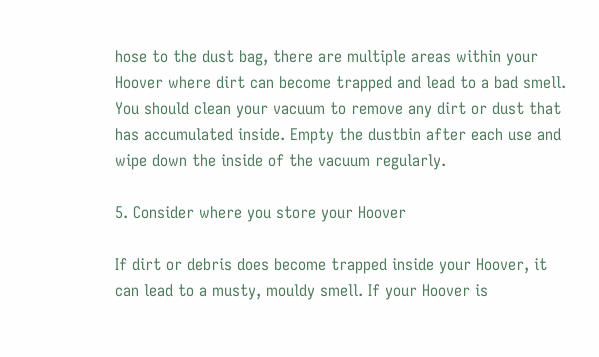hose to the dust bag, there are multiple areas within your Hoover where dirt can become trapped and lead to a bad smell. You should clean your vacuum to remove any dirt or dust that has accumulated inside. Empty the dustbin after each use and wipe down the inside of the vacuum regularly.

5. Consider where you store your Hoover

If dirt or debris does become trapped inside your Hoover, it can lead to a musty, mouldy smell. If your Hoover is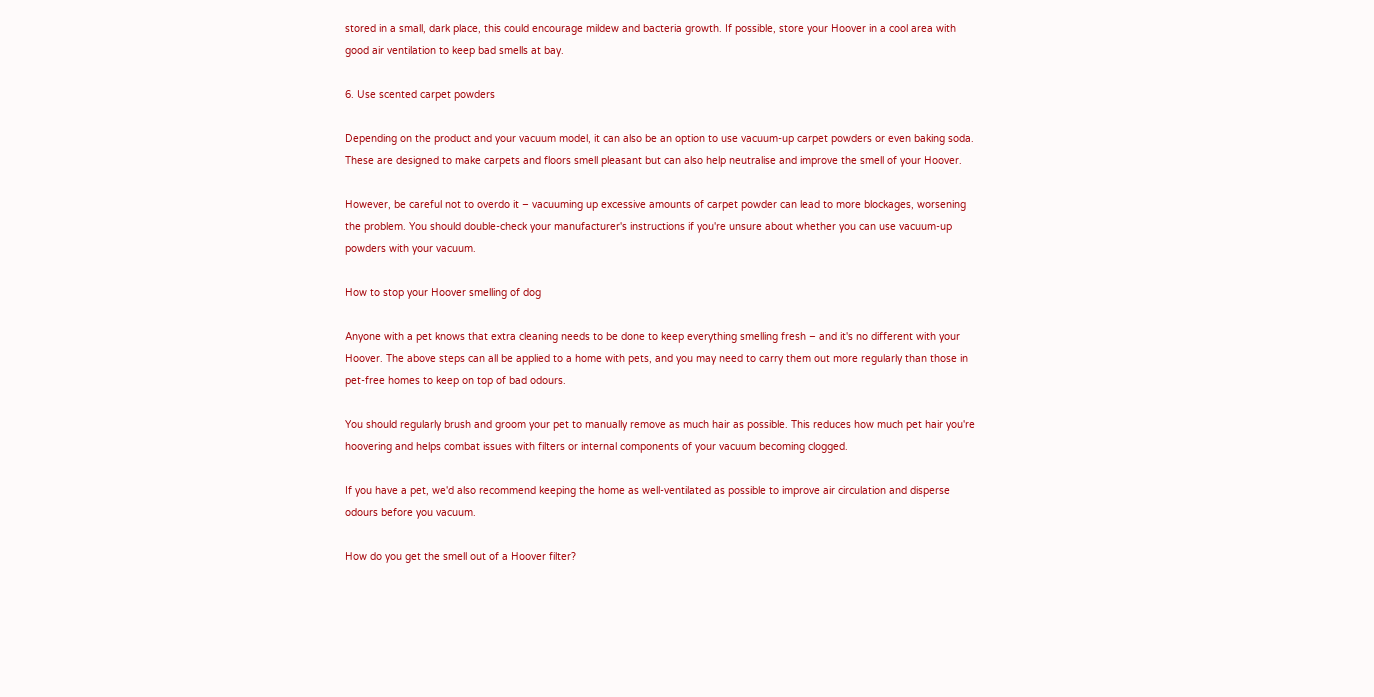stored in a small, dark place, this could encourage mildew and bacteria growth. If possible, store your Hoover in a cool area with good air ventilation to keep bad smells at bay.

6. Use scented carpet powders

Depending on the product and your vacuum model, it can also be an option to use vacuum-up carpet powders or even baking soda. These are designed to make carpets and floors smell pleasant but can also help neutralise and improve the smell of your Hoover.

However, be careful not to overdo it – vacuuming up excessive amounts of carpet powder can lead to more blockages, worsening the problem. You should double-check your manufacturer's instructions if you're unsure about whether you can use vacuum-up powders with your vacuum.

How to stop your Hoover smelling of dog

Anyone with a pet knows that extra cleaning needs to be done to keep everything smelling fresh – and it's no different with your Hoover. The above steps can all be applied to a home with pets, and you may need to carry them out more regularly than those in pet-free homes to keep on top of bad odours.

You should regularly brush and groom your pet to manually remove as much hair as possible. This reduces how much pet hair you're hoovering and helps combat issues with filters or internal components of your vacuum becoming clogged.

If you have a pet, we'd also recommend keeping the home as well-ventilated as possible to improve air circulation and disperse odours before you vacuum.

How do you get the smell out of a Hoover filter?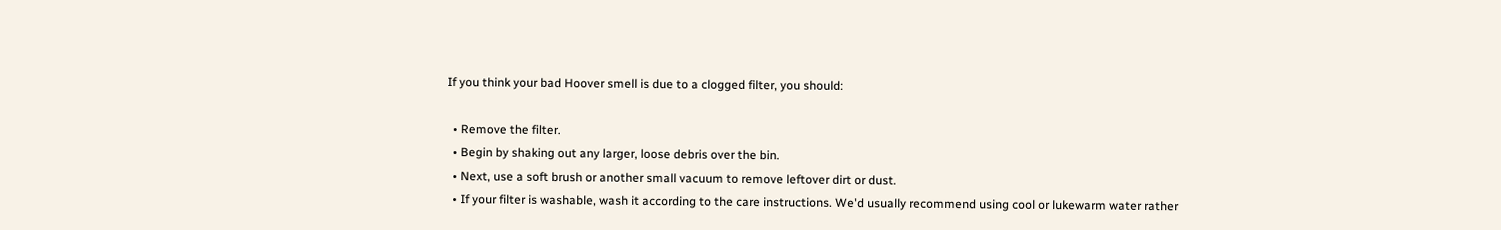If you think your bad Hoover smell is due to a clogged filter, you should:

  • Remove the filter.
  • Begin by shaking out any larger, loose debris over the bin.
  • Next, use a soft brush or another small vacuum to remove leftover dirt or dust.
  • If your filter is washable, wash it according to the care instructions. We'd usually recommend using cool or lukewarm water rather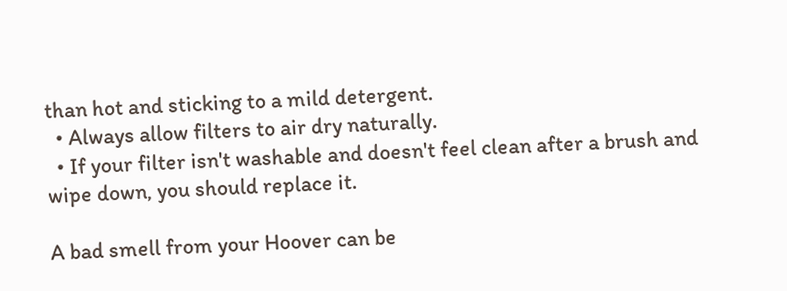than hot and sticking to a mild detergent.
  • Always allow filters to air dry naturally.
  • If your filter isn't washable and doesn't feel clean after a brush and wipe down, you should replace it.

A bad smell from your Hoover can be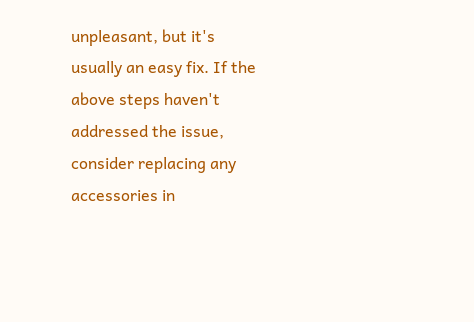unpleasant, but it's usually an easy fix. If the above steps haven't addressed the issue, consider replacing any accessories in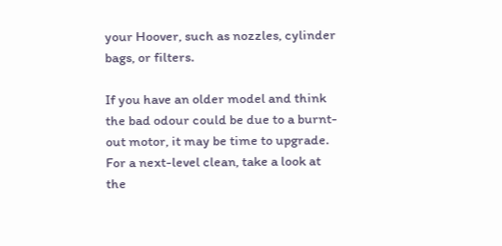your Hoover, such as nozzles, cylinder bags, or filters.

If you have an older model and think the bad odour could be due to a burnt-out motor, it may be time to upgrade. For a next-level clean, take a look at the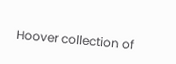Hoover collection of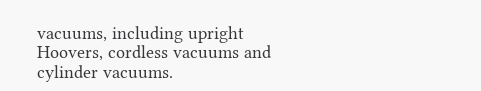vacuums, including upright Hoovers, cordless vacuums and cylinder vacuums.